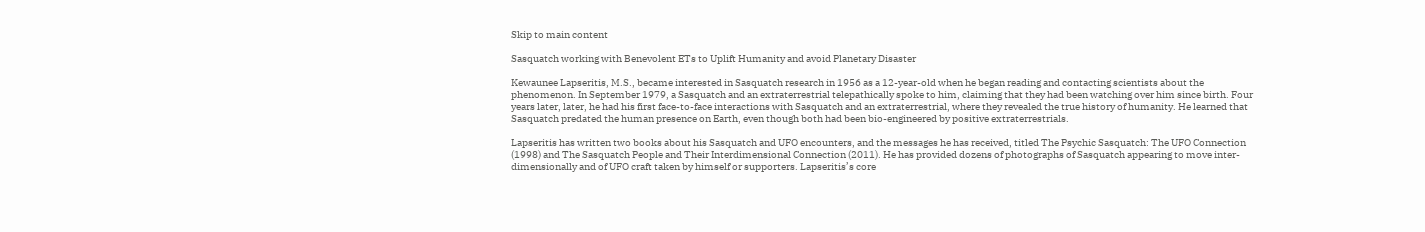Skip to main content

Sasquatch working with Benevolent ETs to Uplift Humanity and avoid Planetary Disaster

Kewaunee Lapseritis, M.S., became interested in Sasquatch research in 1956 as a 12-year-old when he began reading and contacting scientists about the phenomenon. In September 1979, a Sasquatch and an extraterrestrial telepathically spoke to him, claiming that they had been watching over him since birth. Four years later, later, he had his first face-to-face interactions with Sasquatch and an extraterrestrial, where they revealed the true history of humanity. He learned that Sasquatch predated the human presence on Earth, even though both had been bio-engineered by positive extraterrestrials.

Lapseritis has written two books about his Sasquatch and UFO encounters, and the messages he has received, titled The Psychic Sasquatch: The UFO Connection (1998) and The Sasquatch People and Their Interdimensional Connection (2011). He has provided dozens of photographs of Sasquatch appearing to move inter-dimensionally and of UFO craft taken by himself or supporters. Lapseritis’s core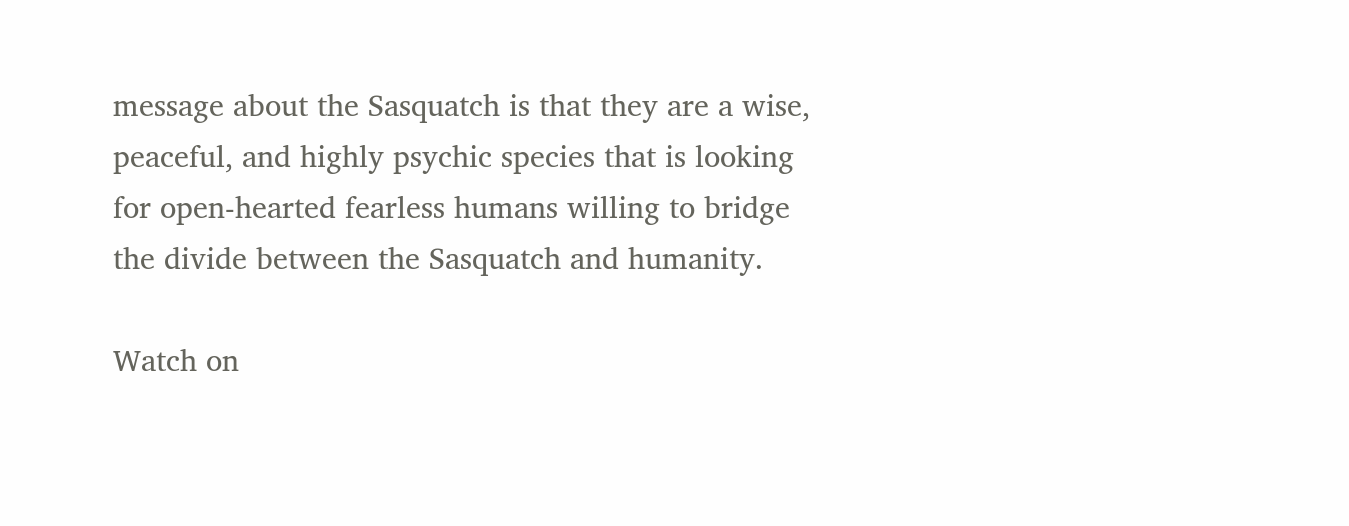message about the Sasquatch is that they are a wise, peaceful, and highly psychic species that is looking for open-hearted fearless humans willing to bridge the divide between the Sasquatch and humanity.

Watch on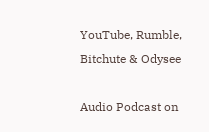YouTube, Rumble, Bitchute & Odysee

Audio Podcast on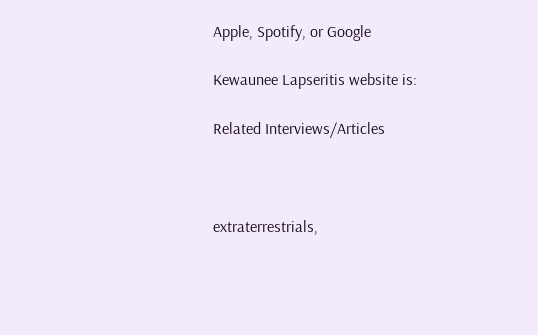Apple, Spotify, or Google

Kewaunee Lapseritis website is:

Related Interviews/Articles



extraterrestrials,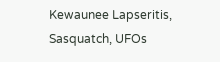Kewaunee Lapseritis, Sasquatch, UFOs